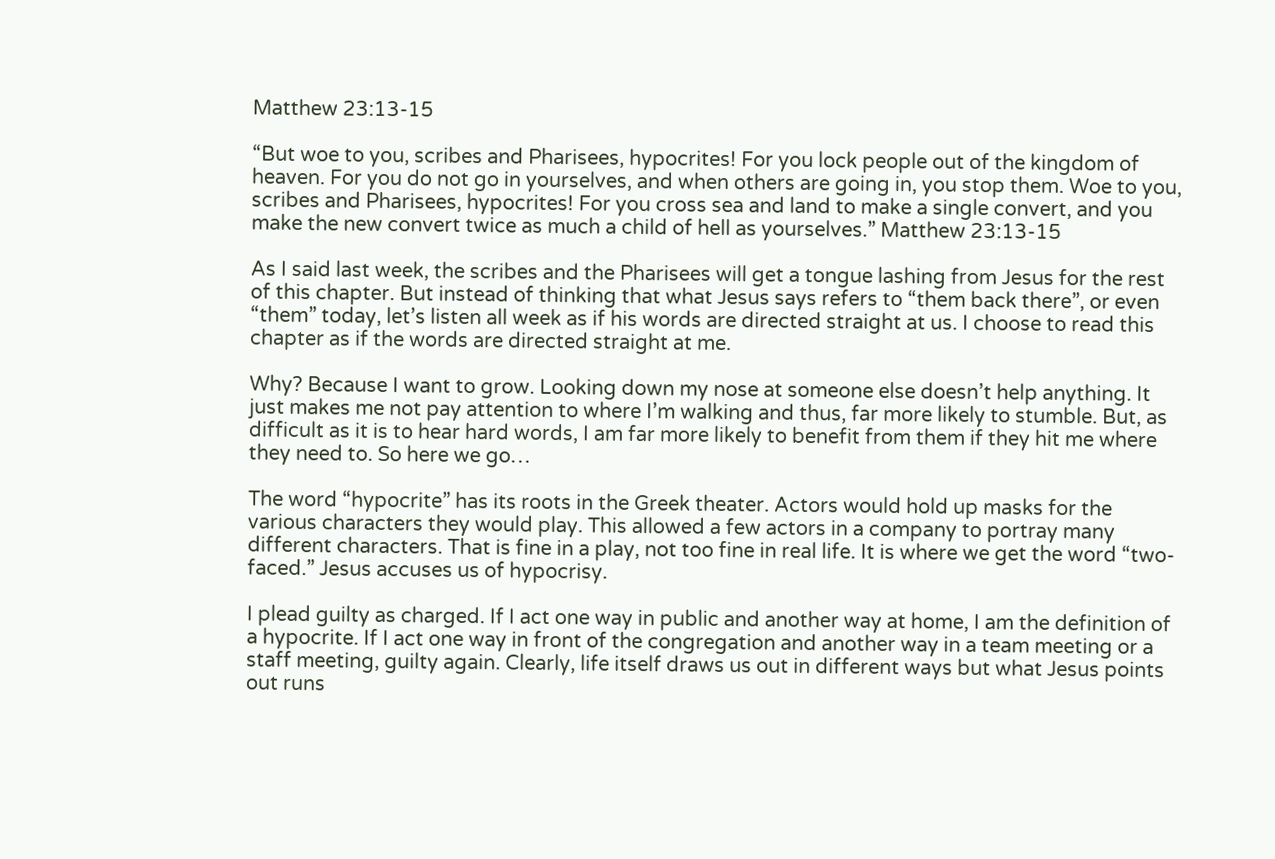Matthew 23:13-15

“But woe to you, scribes and Pharisees, hypocrites! For you lock people out of the kingdom of heaven. For you do not go in yourselves, and when others are going in, you stop them. Woe to you, scribes and Pharisees, hypocrites! For you cross sea and land to make a single convert, and you make the new convert twice as much a child of hell as yourselves.” Matthew 23:13-15

As I said last week, the scribes and the Pharisees will get a tongue lashing from Jesus for the rest of this chapter. But instead of thinking that what Jesus says refers to “them back there”, or even “them” today, let’s listen all week as if his words are directed straight at us. I choose to read this chapter as if the words are directed straight at me.

Why? Because I want to grow. Looking down my nose at someone else doesn’t help anything. It just makes me not pay attention to where I’m walking and thus, far more likely to stumble. But, as difficult as it is to hear hard words, I am far more likely to benefit from them if they hit me where they need to. So here we go…

The word “hypocrite” has its roots in the Greek theater. Actors would hold up masks for the various characters they would play. This allowed a few actors in a company to portray many different characters. That is fine in a play, not too fine in real life. It is where we get the word “two-faced.” Jesus accuses us of hypocrisy.

I plead guilty as charged. If I act one way in public and another way at home, I am the definition of a hypocrite. If I act one way in front of the congregation and another way in a team meeting or a staff meeting, guilty again. Clearly, life itself draws us out in different ways but what Jesus points out runs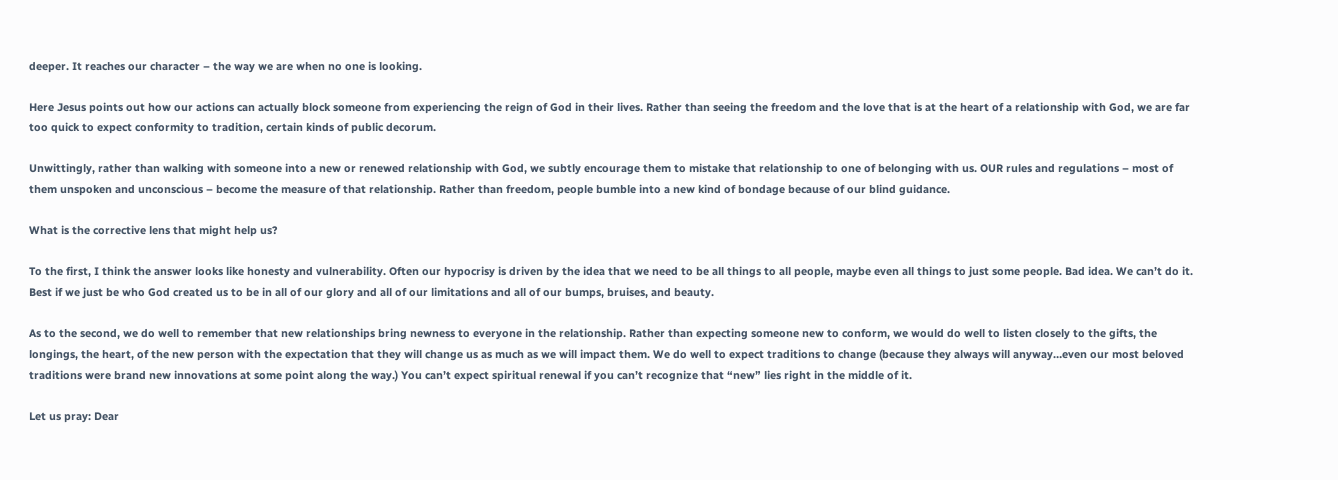deeper. It reaches our character – the way we are when no one is looking.

Here Jesus points out how our actions can actually block someone from experiencing the reign of God in their lives. Rather than seeing the freedom and the love that is at the heart of a relationship with God, we are far too quick to expect conformity to tradition, certain kinds of public decorum.

Unwittingly, rather than walking with someone into a new or renewed relationship with God, we subtly encourage them to mistake that relationship to one of belonging with us. OUR rules and regulations – most of them unspoken and unconscious – become the measure of that relationship. Rather than freedom, people bumble into a new kind of bondage because of our blind guidance.

What is the corrective lens that might help us?

To the first, I think the answer looks like honesty and vulnerability. Often our hypocrisy is driven by the idea that we need to be all things to all people, maybe even all things to just some people. Bad idea. We can’t do it. Best if we just be who God created us to be in all of our glory and all of our limitations and all of our bumps, bruises, and beauty.

As to the second, we do well to remember that new relationships bring newness to everyone in the relationship. Rather than expecting someone new to conform, we would do well to listen closely to the gifts, the longings, the heart, of the new person with the expectation that they will change us as much as we will impact them. We do well to expect traditions to change (because they always will anyway…even our most beloved traditions were brand new innovations at some point along the way.) You can’t expect spiritual renewal if you can’t recognize that “new” lies right in the middle of it.

Let us pray: Dear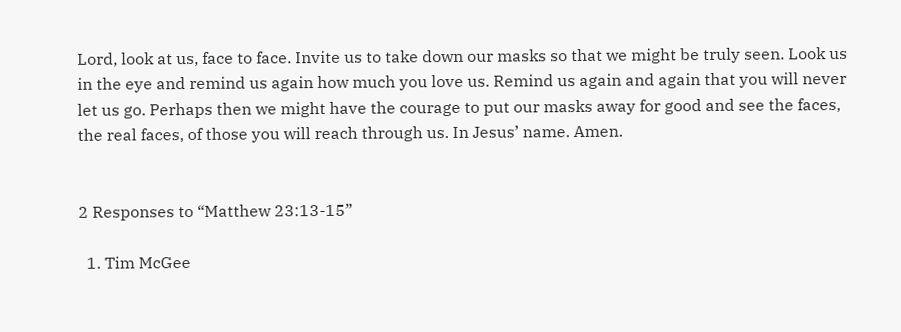Lord, look at us, face to face. Invite us to take down our masks so that we might be truly seen. Look us in the eye and remind us again how much you love us. Remind us again and again that you will never let us go. Perhaps then we might have the courage to put our masks away for good and see the faces, the real faces, of those you will reach through us. In Jesus’ name. Amen.


2 Responses to “Matthew 23:13-15”

  1. Tim McGee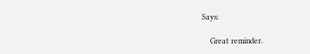Says:

    Great reminder.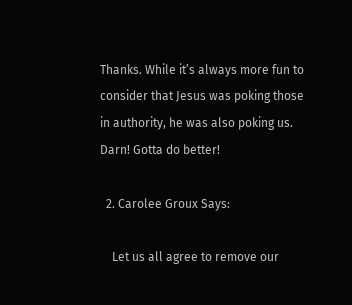Thanks. While it’s always more fun to consider that Jesus was poking those in authority, he was also poking us. Darn! Gotta do better!

  2. Carolee Groux Says:

    Let us all agree to remove our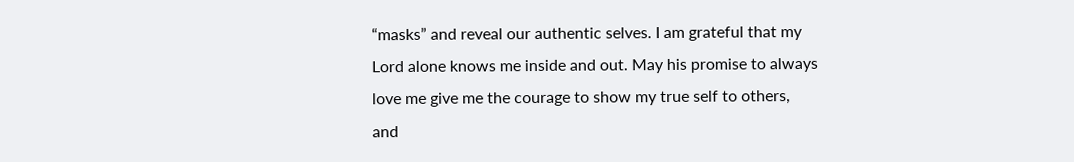“masks” and reveal our authentic selves. I am grateful that my Lord alone knows me inside and out. May his promise to always love me give me the courage to show my true self to others, and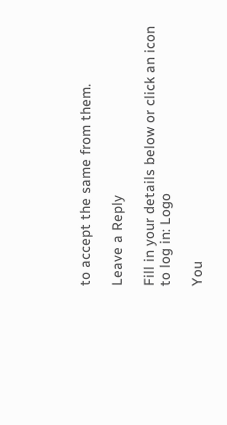to accept the same from them.

Leave a Reply

Fill in your details below or click an icon to log in: Logo

You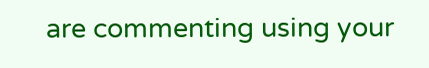are commenting using your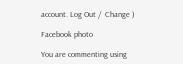account. Log Out /  Change )

Facebook photo

You are commenting using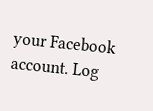your Facebook account. Log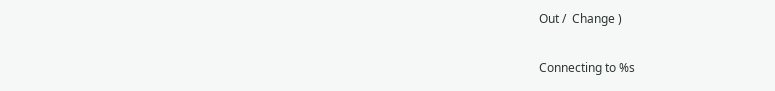Out /  Change )

Connecting to %s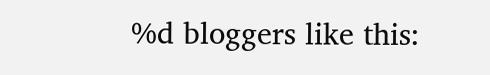%d bloggers like this: